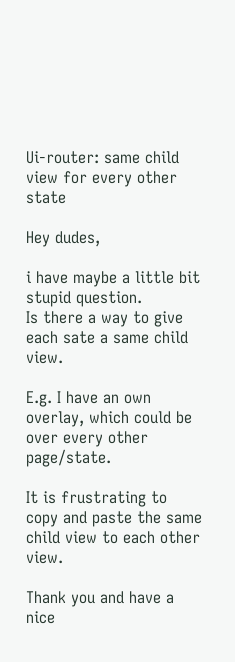Ui-router: same child view for every other state

Hey dudes,

i have maybe a little bit stupid question.
Is there a way to give each sate a same child view.

E.g. I have an own overlay, which could be over every other page/state.

It is frustrating to copy and paste the same child view to each other view.

Thank you and have a nice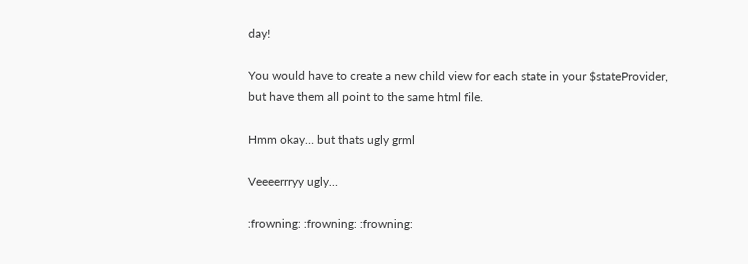day!

You would have to create a new child view for each state in your $stateProvider, but have them all point to the same html file.

Hmm okay… but thats ugly grml

Veeeerrryy ugly…

:frowning: :frowning: :frowning: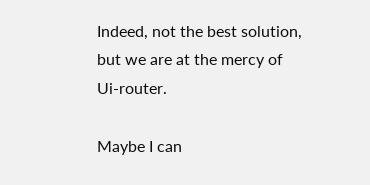Indeed, not the best solution, but we are at the mercy of Ui-router.

Maybe I can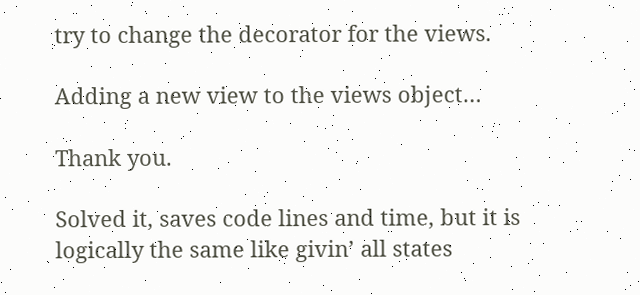try to change the decorator for the views.

Adding a new view to the views object…

Thank you.

Solved it, saves code lines and time, but it is logically the same like givin’ all states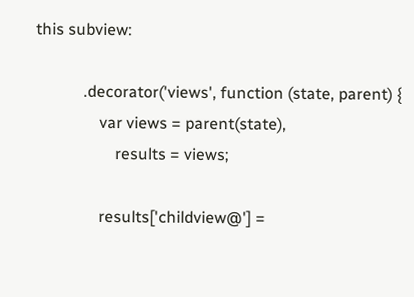this subview:

            .decorator('views', function (state, parent) {
                var views = parent(state),
                    results = views;

                results['childview@'] =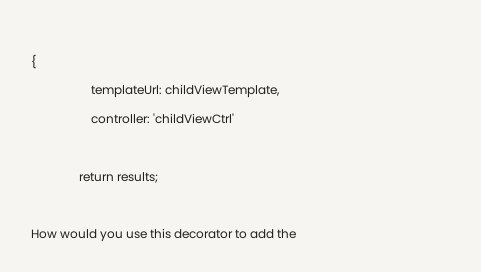{
                    templateUrl: childViewTemplate,
                    controller: 'childViewCtrl'

                return results;

How would you use this decorator to add the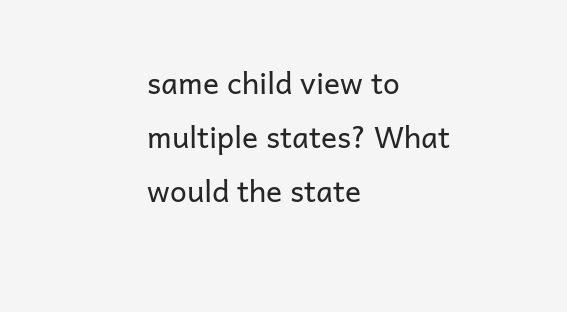same child view to multiple states? What would the state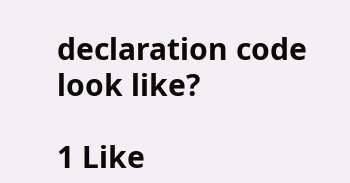declaration code look like?

1 Like